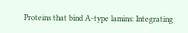Proteins that bind A-type lamins: Integrating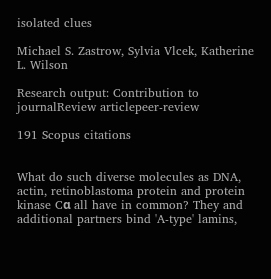isolated clues

Michael S. Zastrow, Sylvia Vlcek, Katherine L. Wilson

Research output: Contribution to journalReview articlepeer-review

191 Scopus citations


What do such diverse molecules as DNA, actin, retinoblastoma protein and protein kinase Cα all have in common? They and additional partners bind 'A-type' lamins,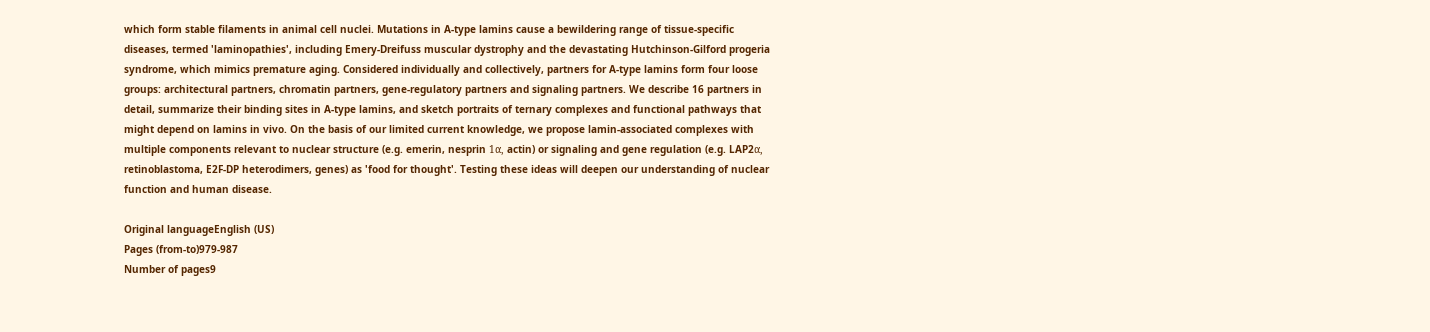which form stable filaments in animal cell nuclei. Mutations in A-type lamins cause a bewildering range of tissue-specific diseases, termed 'laminopathies', including Emery-Dreifuss muscular dystrophy and the devastating Hutchinson-Gilford progeria syndrome, which mimics premature aging. Considered individually and collectively, partners for A-type lamins form four loose groups: architectural partners, chromatin partners, gene-regulatory partners and signaling partners. We describe 16 partners in detail, summarize their binding sites in A-type lamins, and sketch portraits of ternary complexes and functional pathways that might depend on lamins in vivo. On the basis of our limited current knowledge, we propose lamin-associated complexes with multiple components relevant to nuclear structure (e.g. emerin, nesprin 1α, actin) or signaling and gene regulation (e.g. LAP2α, retinoblastoma, E2F-DP heterodimers, genes) as 'food for thought'. Testing these ideas will deepen our understanding of nuclear function and human disease.

Original languageEnglish (US)
Pages (from-to)979-987
Number of pages9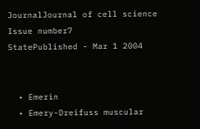JournalJournal of cell science
Issue number7
StatePublished - Mar 1 2004


  • Emerin
  • Emery-Dreifuss muscular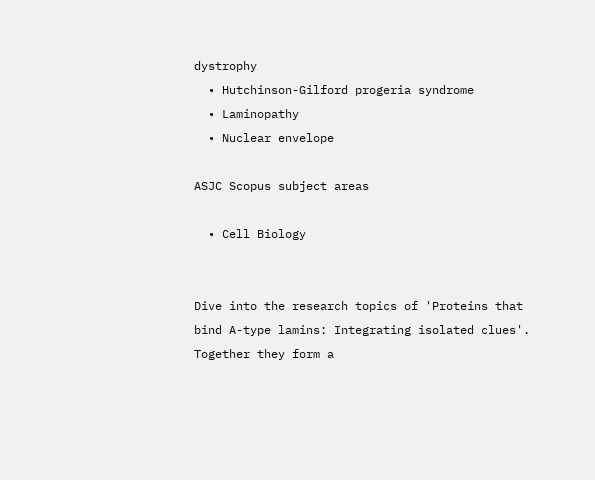dystrophy
  • Hutchinson-Gilford progeria syndrome
  • Laminopathy
  • Nuclear envelope

ASJC Scopus subject areas

  • Cell Biology


Dive into the research topics of 'Proteins that bind A-type lamins: Integrating isolated clues'. Together they form a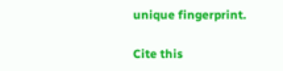unique fingerprint.

Cite this